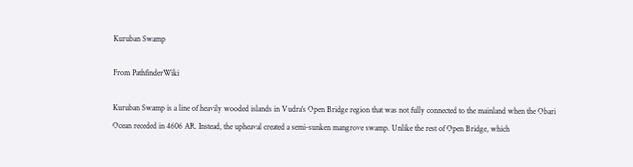Kuruban Swamp

From PathfinderWiki

Kuruban Swamp is a line of heavily wooded islands in Vudra's Open Bridge region that was not fully connected to the mainland when the Obari Ocean receded in 4606 AR. Instead, the upheaval created a semi-sunken mangrove swamp. Unlike the rest of Open Bridge, which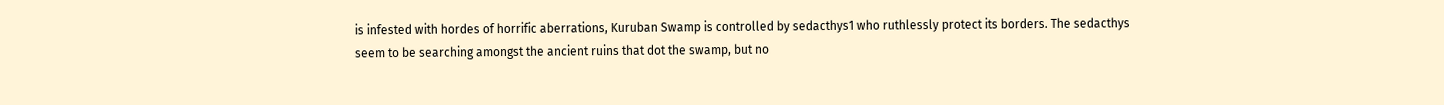is infested with hordes of horrific aberrations, Kuruban Swamp is controlled by sedacthys1 who ruthlessly protect its borders. The sedacthys seem to be searching amongst the ancient ruins that dot the swamp, but no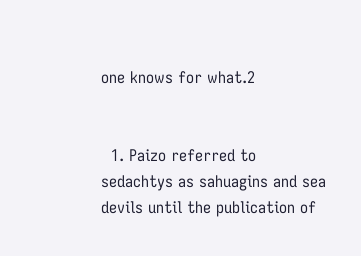one knows for what.2


  1. Paizo referred to sedachtys as sahuagins and sea devils until the publication of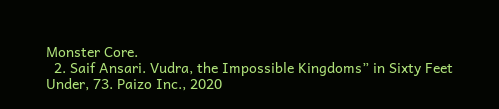Monster Core.
  2. Saif Ansari. Vudra, the Impossible Kingdoms” in Sixty Feet Under, 73. Paizo Inc., 2020